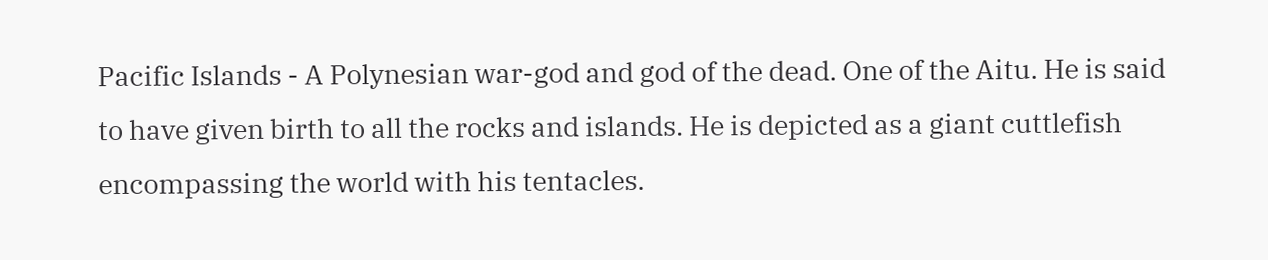Pacific Islands - A Polynesian war-god and god of the dead. One of the Aitu. He is said to have given birth to all the rocks and islands. He is depicted as a giant cuttlefish encompassing the world with his tentacles.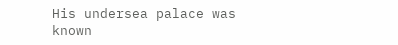His undersea palace was known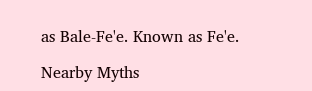as Bale-Fe'e. Known as Fe'e.

Nearby Myths